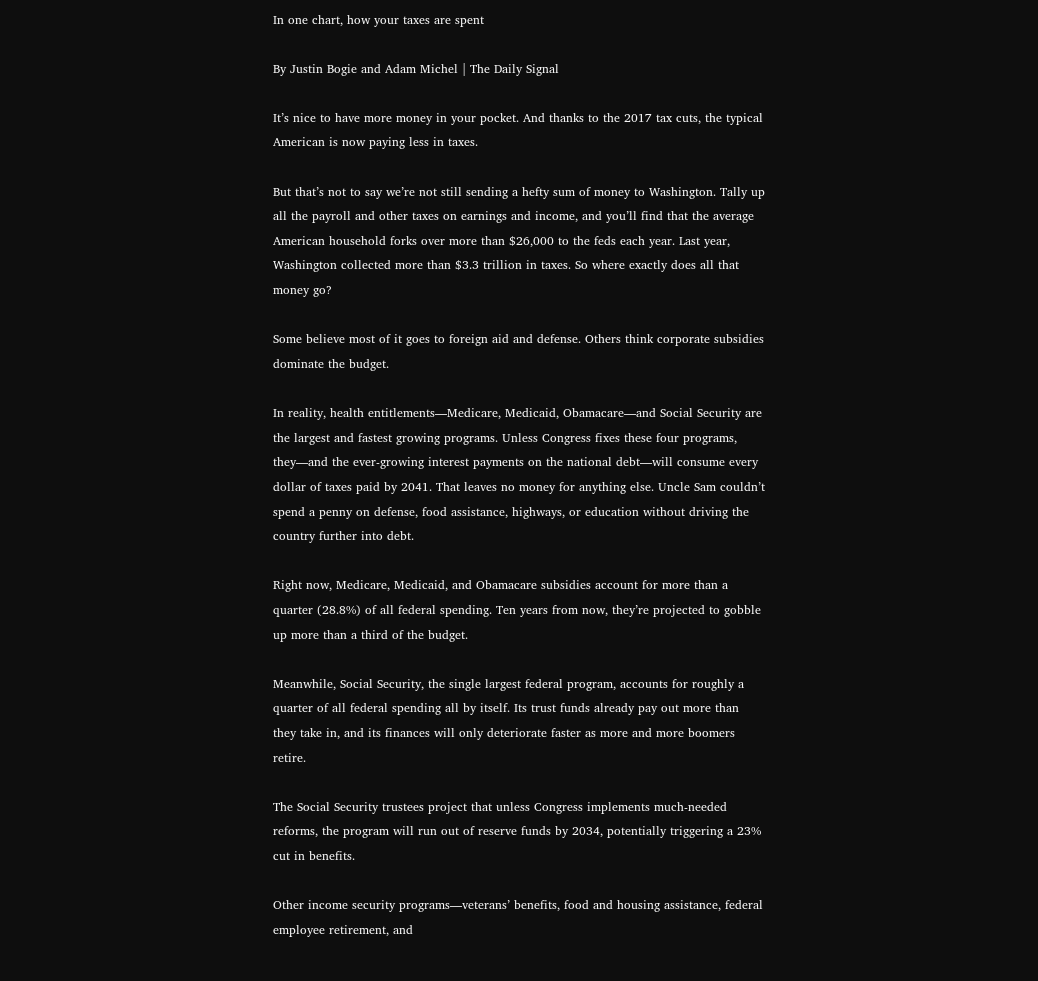In one chart, how your taxes are spent

By Justin Bogie and Adam Michel | The Daily Signal

It’s nice to have more money in your pocket. And thanks to the 2017 tax cuts, the typical American is now paying less in taxes.

But that’s not to say we’re not still sending a hefty sum of money to Washington. Tally up all the payroll and other taxes on earnings and income, and you’ll find that the average American household forks over more than $26,000 to the feds each year. Last year, Washington collected more than $3.3 trillion in taxes. So where exactly does all that money go?

Some believe most of it goes to foreign aid and defense. Others think corporate subsidies dominate the budget.

In reality, health entitlements—Medicare, Medicaid, Obamacare—and Social Security are the largest and fastest growing programs. Unless Congress fixes these four programs, they—and the ever-growing interest payments on the national debt—will consume every dollar of taxes paid by 2041. That leaves no money for anything else. Uncle Sam couldn’t spend a penny on defense, food assistance, highways, or education without driving the country further into debt.

Right now, Medicare, Medicaid, and Obamacare subsidies account for more than a quarter (28.8%) of all federal spending. Ten years from now, they’re projected to gobble up more than a third of the budget.

Meanwhile, Social Security, the single largest federal program, accounts for roughly a quarter of all federal spending all by itself. Its trust funds already pay out more than they take in, and its finances will only deteriorate faster as more and more boomers retire.

The Social Security trustees project that unless Congress implements much-needed reforms, the program will run out of reserve funds by 2034, potentially triggering a 23% cut in benefits.

Other income security programs—veterans’ benefits, food and housing assistance, federal employee retirement, and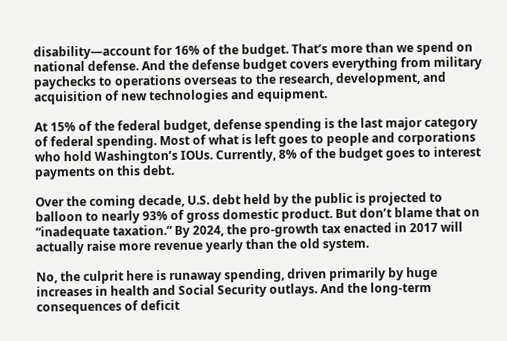disability—account for 16% of the budget. That’s more than we spend on national defense. And the defense budget covers everything from military paychecks to operations overseas to the research, development, and acquisition of new technologies and equipment.

At 15% of the federal budget, defense spending is the last major category of federal spending. Most of what is left goes to people and corporations who hold Washington’s IOUs. Currently, 8% of the budget goes to interest payments on this debt.

Over the coming decade, U.S. debt held by the public is projected to balloon to nearly 93% of gross domestic product. But don’t blame that on “inadequate taxation.” By 2024, the pro-growth tax enacted in 2017 will actually raise more revenue yearly than the old system.

No, the culprit here is runaway spending, driven primarily by huge increases in health and Social Security outlays. And the long-term consequences of deficit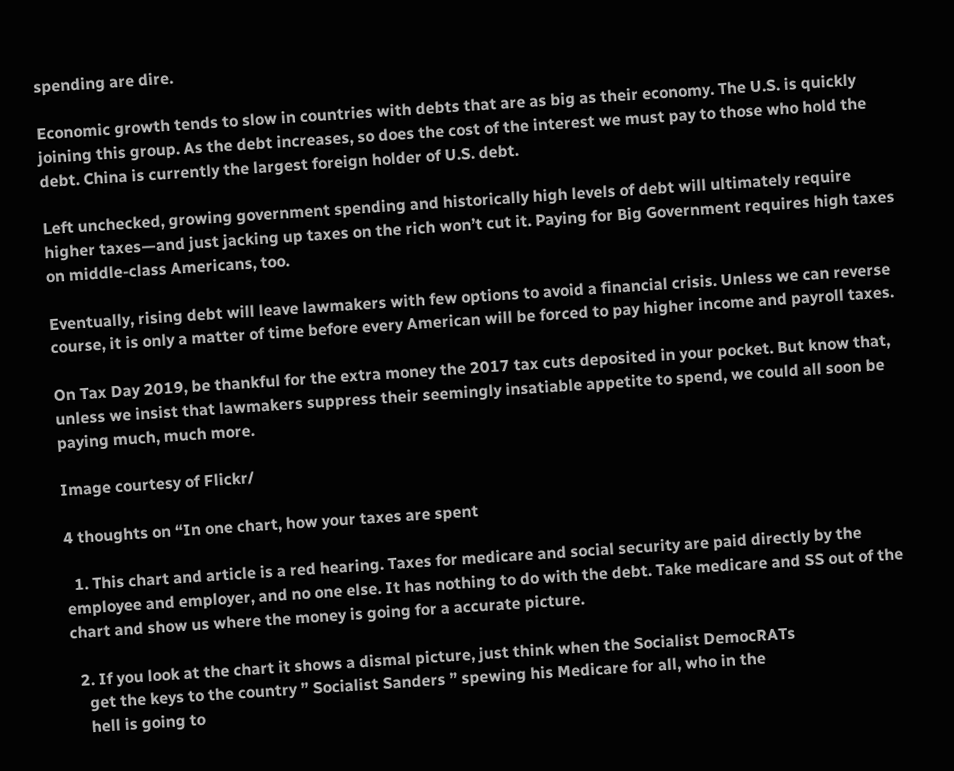spending are dire.

Economic growth tends to slow in countries with debts that are as big as their economy. The U.S. is quickly joining this group. As the debt increases, so does the cost of the interest we must pay to those who hold the debt. China is currently the largest foreign holder of U.S. debt.

Left unchecked, growing government spending and historically high levels of debt will ultimately require higher taxes—and just jacking up taxes on the rich won’t cut it. Paying for Big Government requires high taxes on middle-class Americans, too.

Eventually, rising debt will leave lawmakers with few options to avoid a financial crisis. Unless we can reverse course, it is only a matter of time before every American will be forced to pay higher income and payroll taxes.

On Tax Day 2019, be thankful for the extra money the 2017 tax cuts deposited in your pocket. But know that, unless we insist that lawmakers suppress their seemingly insatiable appetite to spend, we could all soon be paying much, much more.

Image courtesy of Flickr/

4 thoughts on “In one chart, how your taxes are spent

  1. This chart and article is a red hearing. Taxes for medicare and social security are paid directly by the employee and employer, and no one else. It has nothing to do with the debt. Take medicare and SS out of the chart and show us where the money is going for a accurate picture.

  2. If you look at the chart it shows a dismal picture, just think when the Socialist DemocRATs
    get the keys to the country ” Socialist Sanders ” spewing his Medicare for all, who in the
    hell is going to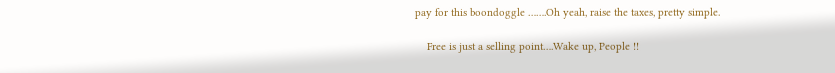pay for this boondoggle …….Oh yeah, raise the taxes, pretty simple.

    Free is just a selling point….Wake up, People !!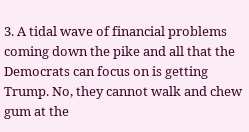3. A tidal wave of financial problems coming down the pike and all that the Democrats can focus on is getting Trump. No, they cannot walk and chew gum at the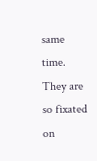same time. They are so fixated on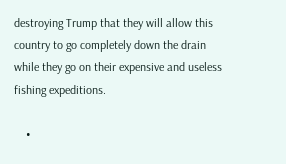destroying Trump that they will allow this country to go completely down the drain while they go on their expensive and useless fishing expeditions.

    •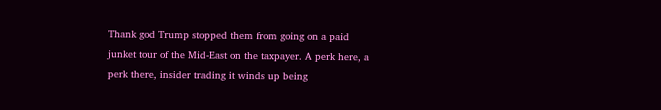Thank god Trump stopped them from going on a paid junket tour of the Mid-East on the taxpayer. A perk here, a perk there, insider trading it winds up being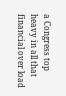a Congress top heavy in all that financial over load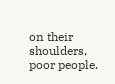on their shoulders, poor people.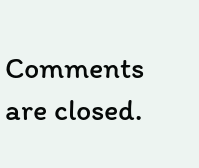Comments are closed.